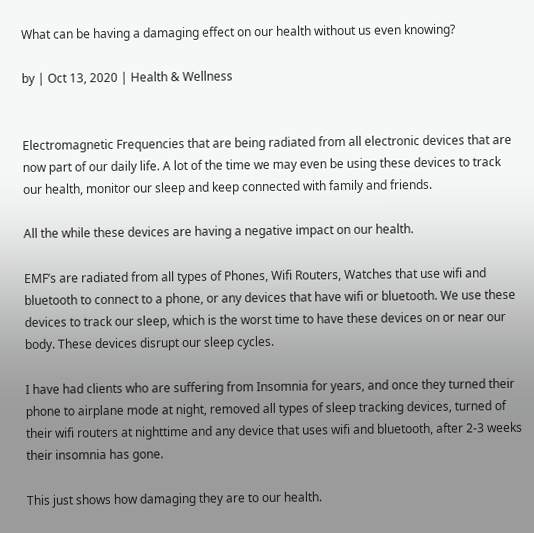What can be having a damaging effect on our health without us even knowing?

by | Oct 13, 2020 | Health & Wellness


Electromagnetic Frequencies that are being radiated from all electronic devices that are now part of our daily life. A lot of the time we may even be using these devices to track our health, monitor our sleep and keep connected with family and friends.

All the while these devices are having a negative impact on our health.

EMF’s are radiated from all types of Phones, Wifi Routers, Watches that use wifi and bluetooth to connect to a phone, or any devices that have wifi or bluetooth. We use these devices to track our sleep, which is the worst time to have these devices on or near our body. These devices disrupt our sleep cycles.

I have had clients who are suffering from Insomnia for years, and once they turned their phone to airplane mode at night, removed all types of sleep tracking devices, turned of their wifi routers at nighttime and any device that uses wifi and bluetooth, after 2-3 weeks their insomnia has gone.

This just shows how damaging they are to our health.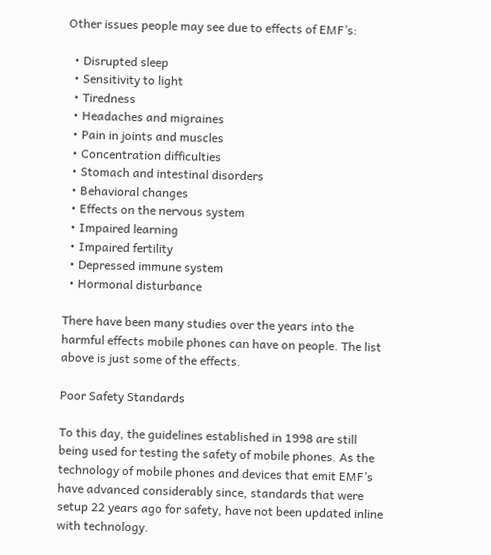Other issues people may see due to effects of EMF’s:

  • Disrupted sleep
  • Sensitivity to light
  • Tiredness
  • Headaches and migraines
  • Pain in joints and muscles
  • Concentration difficulties
  • Stomach and intestinal disorders
  • Behavioral changes
  • Effects on the nervous system
  • Impaired learning
  • Impaired fertility
  • Depressed immune system
  • Hormonal disturbance

There have been many studies over the years into the harmful effects mobile phones can have on people. The list above is just some of the effects.

Poor Safety Standards

To this day, the guidelines established in 1998 are still being used for testing the safety of mobile phones. As the technology of mobile phones and devices that emit EMF’s have advanced considerably since, standards that were setup 22 years ago for safety, have not been updated inline with technology.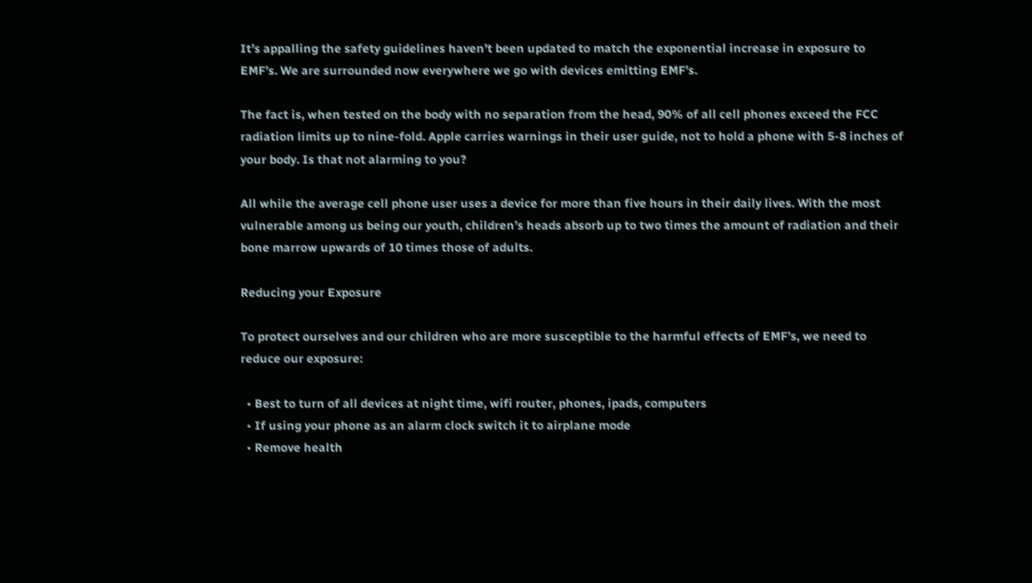It’s appalling the safety guidelines haven’t been updated to match the exponential increase in exposure to EMF’s. We are surrounded now everywhere we go with devices emitting EMF’s.

The fact is, when tested on the body with no separation from the head, 90% of all cell phones exceed the FCC radiation limits up to nine-fold. Apple carries warnings in their user guide, not to hold a phone with 5-8 inches of your body. Is that not alarming to you?

All while the average cell phone user uses a device for more than five hours in their daily lives. With the most vulnerable among us being our youth, children’s heads absorb up to two times the amount of radiation and their bone marrow upwards of 10 times those of adults.

Reducing your Exposure

To protect ourselves and our children who are more susceptible to the harmful effects of EMF’s, we need to reduce our exposure:

  • Best to turn of all devices at night time, wifi router, phones, ipads, computers
  • If using your phone as an alarm clock switch it to airplane mode
  • Remove health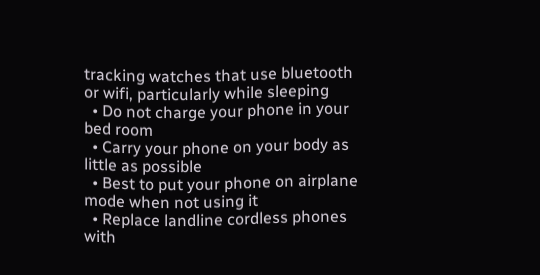tracking watches that use bluetooth or wifi, particularly while sleeping
  • Do not charge your phone in your bed room
  • Carry your phone on your body as little as possible
  • Best to put your phone on airplane mode when not using it
  • Replace landline cordless phones with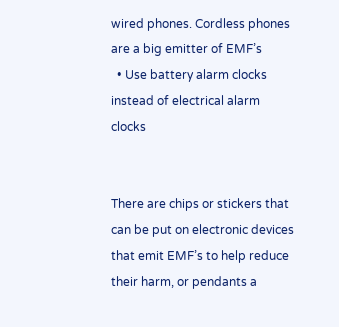wired phones. Cordless phones are a big emitter of EMF’s
  • Use battery alarm clocks instead of electrical alarm clocks


There are chips or stickers that can be put on electronic devices that emit EMF’s to help reduce their harm, or pendants a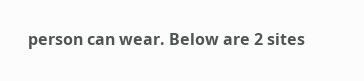person can wear. Below are 2 sites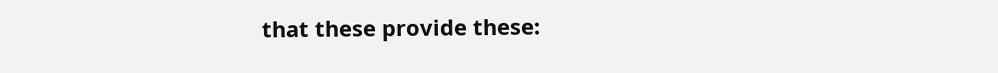that these provide these: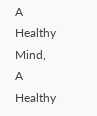A Healthy Mind, A Healthy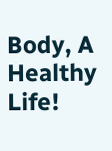Body, A Healthy Life!